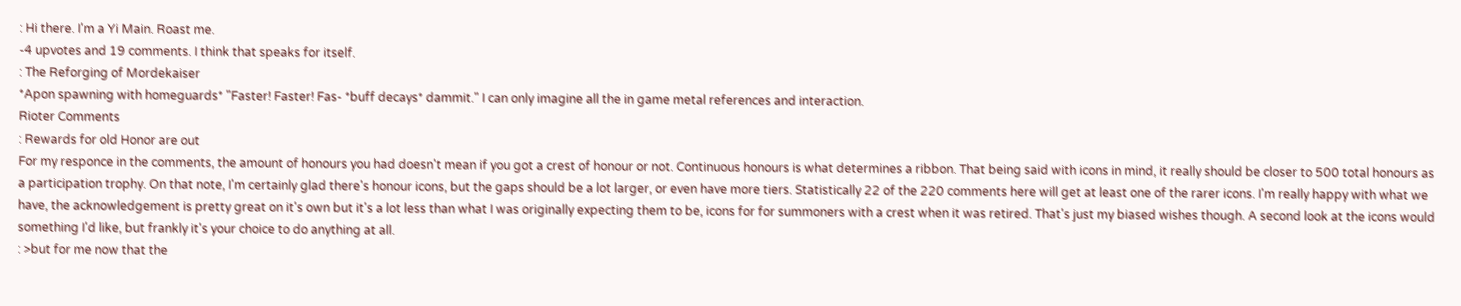: Hi there. I'm a Yi Main. Roast me.
-4 upvotes and 19 comments. I think that speaks for itself.
: The Reforging of Mordekaiser
*Apon spawning with homeguards* "Faster! Faster! Fas- *buff decays* dammit." I can only imagine all the in game metal references and interaction.
Rioter Comments
: Rewards for old Honor are out
For my responce in the comments, the amount of honours you had doesn't mean if you got a crest of honour or not. Continuous honours is what determines a ribbon. That being said with icons in mind, it really should be closer to 500 total honours as a participation trophy. On that note, I'm certainly glad there's honour icons, but the gaps should be a lot larger, or even have more tiers. Statistically 22 of the 220 comments here will get at least one of the rarer icons. I'm really happy with what we have, the acknowledgement is pretty great on it's own but it's a lot less than what I was originally expecting them to be, icons for for summoners with a crest when it was retired. That's just my biased wishes though. A second look at the icons would something I'd like, but frankly it's your choice to do anything at all.
: >but for me now that the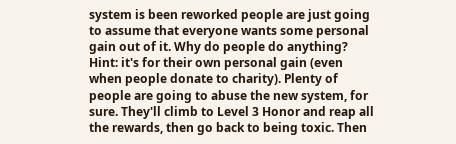system is been reworked people are just going to assume that everyone wants some personal gain out of it. Why do people do anything? Hint: it's for their own personal gain (even when people donate to charity). Plenty of people are going to abuse the new system, for sure. They'll climb to Level 3 Honor and reap all the rewards, then go back to being toxic. Then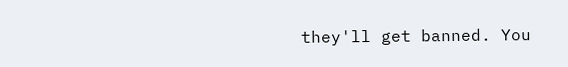they'll get banned. You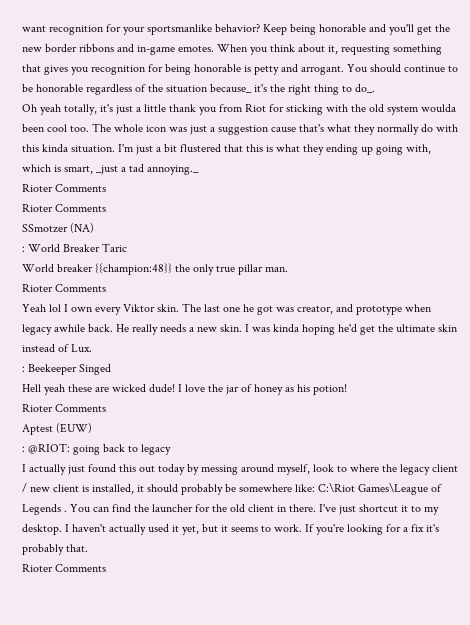want recognition for your sportsmanlike behavior? Keep being honorable and you'll get the new border ribbons and in-game emotes. When you think about it, requesting something that gives you recognition for being honorable is petty and arrogant. You should continue to be honorable regardless of the situation because_ it's the right thing to do_.
Oh yeah totally, it's just a little thank you from Riot for sticking with the old system woulda been cool too. The whole icon was just a suggestion cause that's what they normally do with this kinda situation. I'm just a bit flustered that this is what they ending up going with, which is smart, _just a tad annoying._
Rioter Comments
Rioter Comments
SSmotzer (NA)
: World Breaker Taric
World breaker {{champion:48}} the only true pillar man.
Rioter Comments
Yeah lol I own every Viktor skin. The last one he got was creator, and prototype when legacy awhile back. He really needs a new skin. I was kinda hoping he'd get the ultimate skin instead of Lux.
: Beekeeper Singed
Hell yeah these are wicked dude! I love the jar of honey as his potion!
Rioter Comments
Aptest (EUW)
: @RIOT: going back to legacy
I actually just found this out today by messing around myself, look to where the legacy client / new client is installed, it should probably be somewhere like: C:\Riot Games\League of Legends . You can find the launcher for the old client in there. I've just shortcut it to my desktop. I haven't actually used it yet, but it seems to work. If you're looking for a fix it's probably that.
Rioter Comments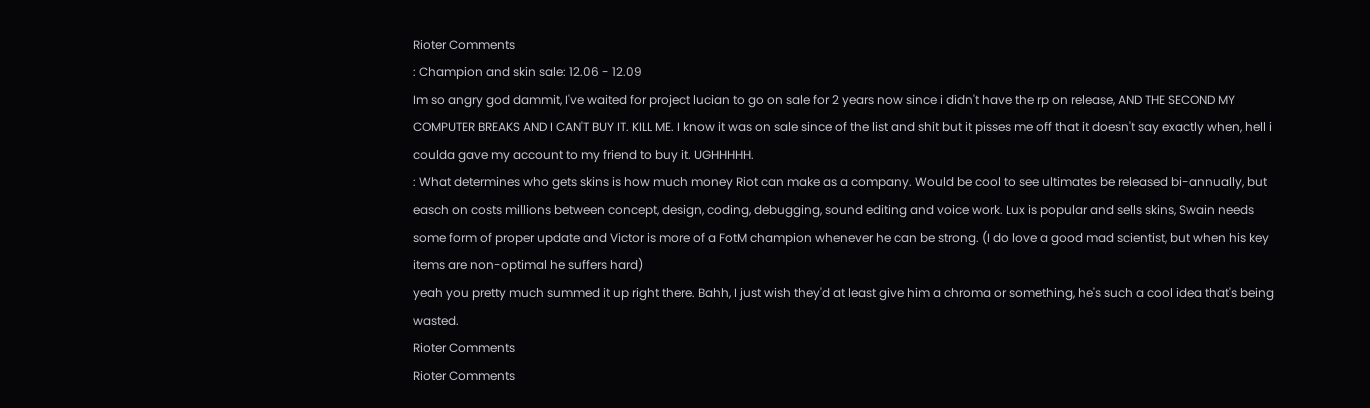Rioter Comments
: Champion and skin sale: 12.06 - 12.09
Im so angry god dammit, I've waited for project lucian to go on sale for 2 years now since i didn't have the rp on release, AND THE SECOND MY COMPUTER BREAKS AND I CAN'T BUY IT. KILL ME. I know it was on sale since of the list and shit but it pisses me off that it doesn't say exactly when, hell i coulda gave my account to my friend to buy it. UGHHHHH.
: What determines who gets skins is how much money Riot can make as a company. Would be cool to see ultimates be released bi-annually, but easch on costs millions between concept, design, coding, debugging, sound editing and voice work. Lux is popular and sells skins, Swain needs some form of proper update and Victor is more of a FotM champion whenever he can be strong. (I do love a good mad scientist, but when his key items are non-optimal he suffers hard)
yeah you pretty much summed it up right there. Bahh, I just wish they'd at least give him a chroma or something, he's such a cool idea that's being wasted.
Rioter Comments
Rioter Comments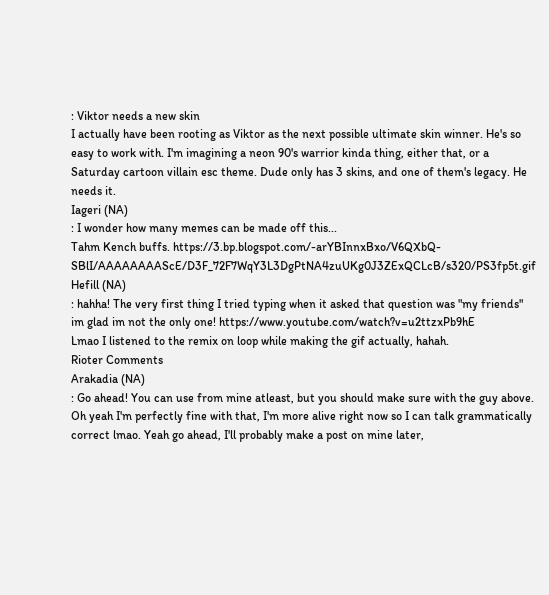: Viktor needs a new skin
I actually have been rooting as Viktor as the next possible ultimate skin winner. He's so easy to work with. I'm imagining a neon 90's warrior kinda thing, either that, or a Saturday cartoon villain esc theme. Dude only has 3 skins, and one of them's legacy. He needs it.
Iageri (NA)
: I wonder how many memes can be made off this...
Tahm Kench buffs. https://3.bp.blogspot.com/-arYBInnxBxo/V6QXbQ-SBlI/AAAAAAAAScE/D3F_72F7WqY3L3DgPtNA4zuUKg0J3ZExQCLcB/s320/PS3fp5t.gif
Hefill (NA)
: hahha! The very first thing I tried typing when it asked that question was "my friends" im glad im not the only one! https://www.youtube.com/watch?v=u2ttzxPb9hE
Lmao I listened to the remix on loop while making the gif actually, hahah.
Rioter Comments
Arakadia (NA)
: Go ahead! You can use from mine atleast, but you should make sure with the guy above.
Oh yeah I'm perfectly fine with that, I'm more alive right now so I can talk grammatically correct lmao. Yeah go ahead, I'll probably make a post on mine later,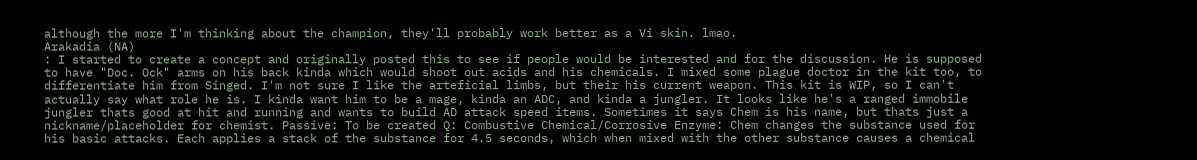although the more I'm thinking about the champion, they'll probably work better as a Vi skin. lmao.
Arakadia (NA)
: I started to create a concept and originally posted this to see if people would be interested and for the discussion. He is supposed to have "Doc. Ock" arms on his back kinda which would shoot out acids and his chemicals. I mixed some plague doctor in the kit too, to differentiate him from Singed. I'm not sure I like the arteficial limbs, but their his current weapon. This kit is WIP, so I can't actually say what role he is. I kinda want him to be a mage, kinda an ADC, and kinda a jungler. It looks like he's a ranged immobile jungler thats good at hit and running and wants to build AD attack speed items. Sometimes it says Chem is his name, but thats just a nickname/placeholder for chemist. Passive: To be created Q: Combustive Chemical/Corrosive Enzyme: Chem changes the substance used for his basic attacks. Each applies a stack of the substance for 4.5 seconds, which when mixed with the other substance causes a chemical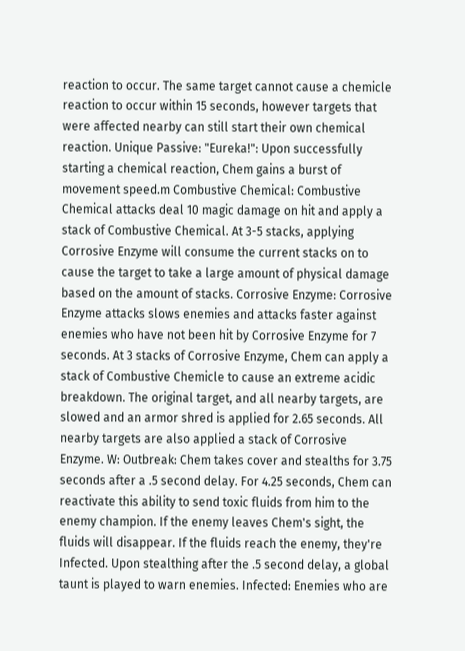reaction to occur. The same target cannot cause a chemicle reaction to occur within 15 seconds, however targets that were affected nearby can still start their own chemical reaction. Unique Passive: "Eureka!": Upon successfully starting a chemical reaction, Chem gains a burst of movement speed.m Combustive Chemical: Combustive Chemical attacks deal 10 magic damage on hit and apply a stack of Combustive Chemical. At 3-5 stacks, applying Corrosive Enzyme will consume the current stacks on to cause the target to take a large amount of physical damage based on the amount of stacks. Corrosive Enzyme: Corrosive Enzyme attacks slows enemies and attacks faster against enemies who have not been hit by Corrosive Enzyme for 7 seconds. At 3 stacks of Corrosive Enzyme, Chem can apply a stack of Combustive Chemicle to cause an extreme acidic breakdown. The original target, and all nearby targets, are slowed and an armor shred is applied for 2.65 seconds. All nearby targets are also applied a stack of Corrosive Enzyme. W: Outbreak: Chem takes cover and stealths for 3.75 seconds after a .5 second delay. For 4.25 seconds, Chem can reactivate this ability to send toxic fluids from him to the enemy champion. If the enemy leaves Chem's sight, the fluids will disappear. If the fluids reach the enemy, they're Infected. Upon stealthing after the .5 second delay, a global taunt is played to warn enemies. Infected: Enemies who are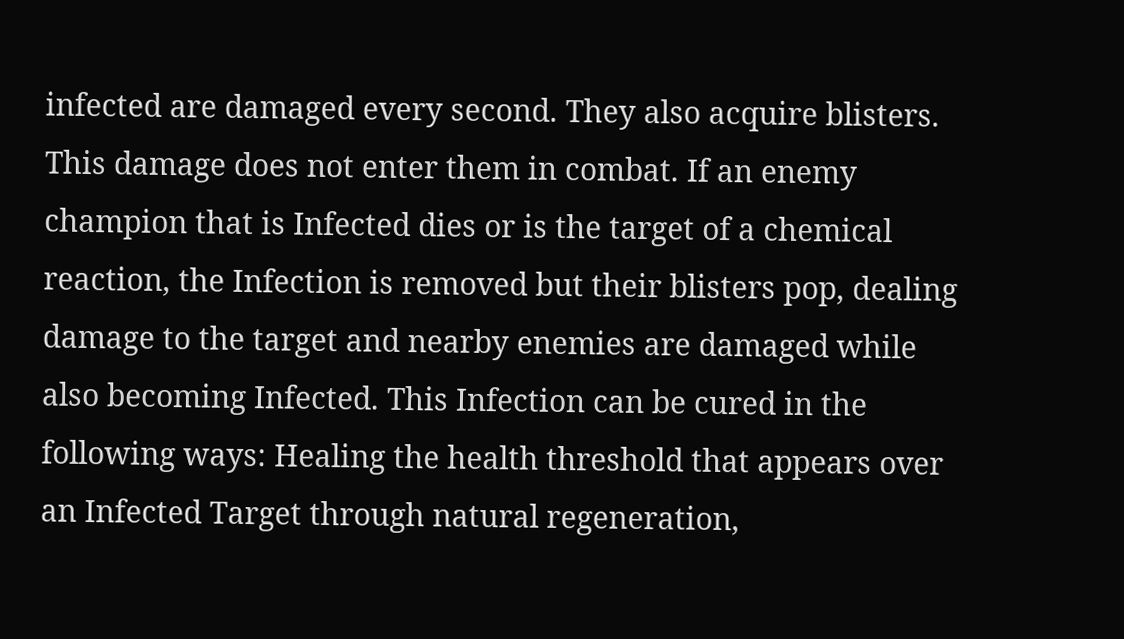infected are damaged every second. They also acquire blisters. This damage does not enter them in combat. If an enemy champion that is Infected dies or is the target of a chemical reaction, the Infection is removed but their blisters pop, dealing damage to the target and nearby enemies are damaged while also becoming Infected. This Infection can be cured in the following ways: Healing the health threshold that appears over an Infected Target through natural regeneration,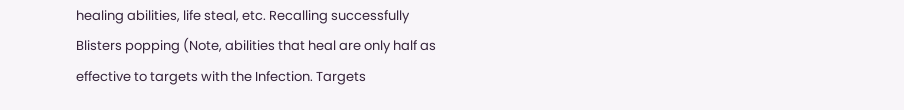healing abilities, life steal, etc. Recalling successfully Blisters popping (Note, abilities that heal are only half as effective to targets with the Infection. Targets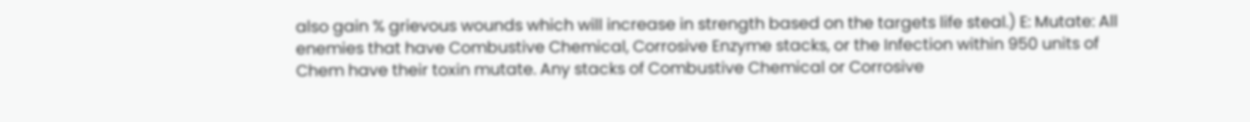also gain % grievous wounds which will increase in strength based on the targets life steal.) E: Mutate: All enemies that have Combustive Chemical, Corrosive Enzyme stacks, or the Infection within 950 units of Chem have their toxin mutate. Any stacks of Combustive Chemical or Corrosive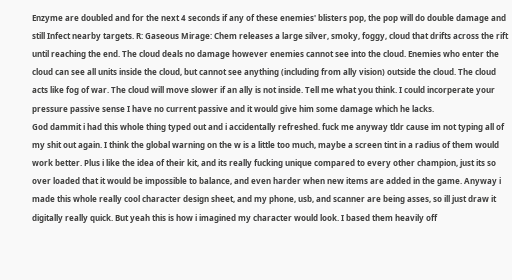Enzyme are doubled and for the next 4 seconds if any of these enemies' blisters pop, the pop will do double damage and still Infect nearby targets. R: Gaseous Mirage: Chem releases a large silver, smoky, foggy, cloud that drifts across the rift until reaching the end. The cloud deals no damage however enemies cannot see into the cloud. Enemies who enter the cloud can see all units inside the cloud, but cannot see anything (including from ally vision) outside the cloud. The cloud acts like fog of war. The cloud will move slower if an ally is not inside. Tell me what you think. I could incorperate your pressure passive sense I have no current passive and it would give him some damage which he lacks.
God dammit i had this whole thing typed out and i accidentally refreshed. fuck me anyway tldr cause im not typing all of my shit out again. I think the global warning on the w is a little too much, maybe a screen tint in a radius of them would work better. Plus i like the idea of their kit, and its really fucking unique compared to every other champion, just its so over loaded that it would be impossible to balance, and even harder when new items are added in the game. Anyway i made this whole really cool character design sheet, and my phone, usb, and scanner are being asses, so ill just draw it digitally really quick. But yeah this is how i imagined my character would look. I based them heavily off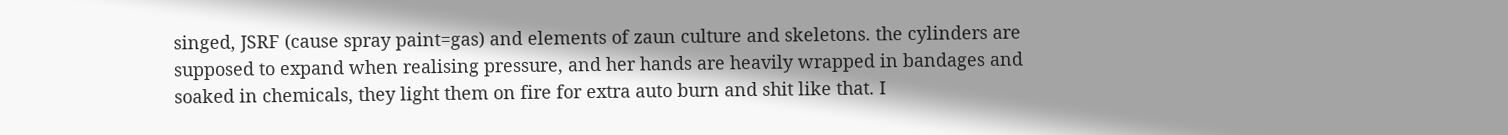singed, JSRF (cause spray paint=gas) and elements of zaun culture and skeletons. the cylinders are supposed to expand when realising pressure, and her hands are heavily wrapped in bandages and soaked in chemicals, they light them on fire for extra auto burn and shit like that. I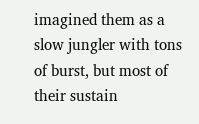imagined them as a slow jungler with tons of burst, but most of their sustain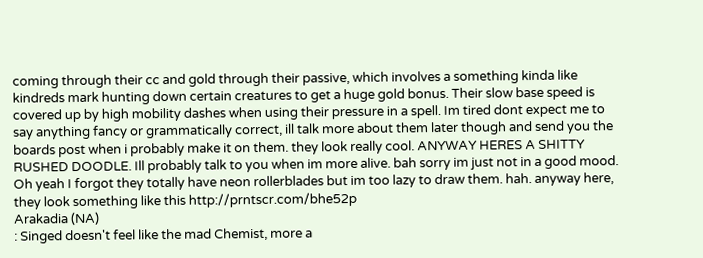coming through their cc and gold through their passive, which involves a something kinda like kindreds mark hunting down certain creatures to get a huge gold bonus. Their slow base speed is covered up by high mobility dashes when using their pressure in a spell. Im tired dont expect me to say anything fancy or grammatically correct, ill talk more about them later though and send you the boards post when i probably make it on them. they look really cool. ANYWAY HERES A SHITTY RUSHED DOODLE. Ill probably talk to you when im more alive. bah sorry im just not in a good mood. Oh yeah I forgot they totally have neon rollerblades but im too lazy to draw them. hah. anyway here, they look something like this http://prntscr.com/bhe52p
Arakadia (NA)
: Singed doesn't feel like the mad Chemist, more a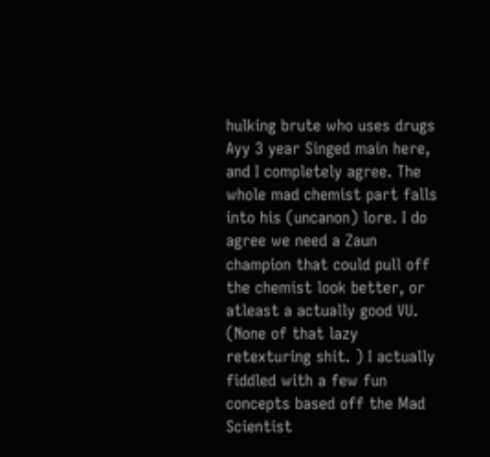hulking brute who uses drugs
Ayy 3 year Singed main here, and I completely agree. The whole mad chemist part falls into his (uncanon) lore. I do agree we need a Zaun champion that could pull off the chemist look better, or atleast a actually good VU. (None of that lazy retexturing shit. ) I actually fiddled with a few fun concepts based off the Mad Scientist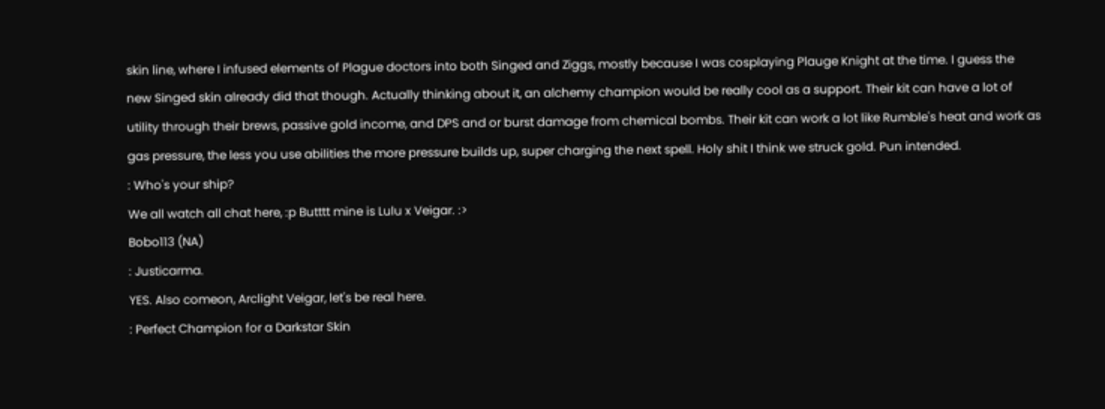skin line, where I infused elements of Plague doctors into both Singed and Ziggs, mostly because I was cosplaying Plauge Knight at the time. I guess the new Singed skin already did that though. Actually thinking about it, an alchemy champion would be really cool as a support. Their kit can have a lot of utility through their brews, passive gold income, and DPS and or burst damage from chemical bombs. Their kit can work a lot like Rumble's heat and work as gas pressure, the less you use abilities the more pressure builds up, super charging the next spell. Holy shit I think we struck gold. Pun intended.
: Who's your ship?
We all watch all chat here, :p Butttt mine is Lulu x Veigar. :>
Bobo113 (NA)
: Justicarma.
YES. Also comeon, Arclight Veigar, let's be real here.
: Perfect Champion for a Darkstar Skin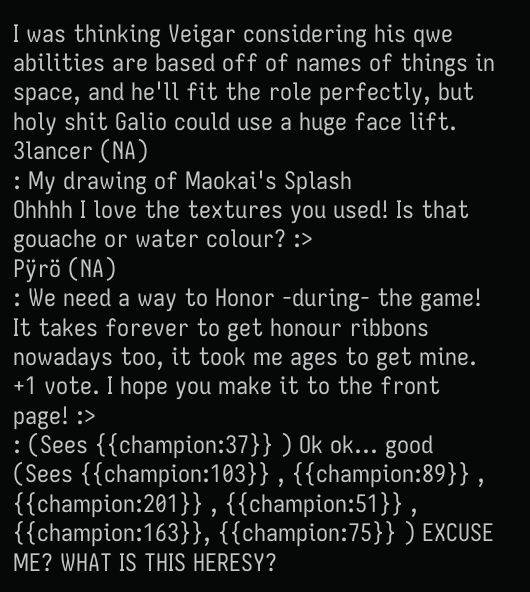I was thinking Veigar considering his qwe abilities are based off of names of things in space, and he'll fit the role perfectly, but holy shit Galio could use a huge face lift.
3lancer (NA)
: My drawing of Maokai's Splash
Ohhhh I love the textures you used! Is that gouache or water colour? :>
Pÿrö (NA)
: We need a way to Honor -during- the game!
It takes forever to get honour ribbons nowadays too, it took me ages to get mine. +1 vote. I hope you make it to the front page! :>
: (Sees {{champion:37}} ) Ok ok... good (Sees {{champion:103}} , {{champion:89}} , {{champion:201}} , {{champion:51}} , {{champion:163}}, {{champion:75}} ) EXCUSE ME? WHAT IS THIS HERESY?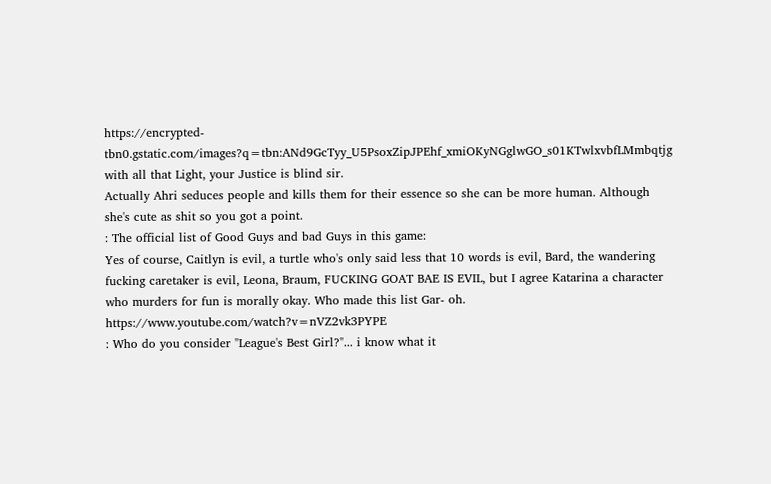https://encrypted-tbn0.gstatic.com/images?q=tbn:ANd9GcTyy_U5PsoxZipJPEhf_xmiOKyNGglwGO_s01KTwlxvbfLMmbqtjg with all that Light, your Justice is blind sir.
Actually Ahri seduces people and kills them for their essence so she can be more human. Although she's cute as shit so you got a point.
: The official list of Good Guys and bad Guys in this game:
Yes of course, Caitlyn is evil, a turtle who's only said less that 10 words is evil, Bard, the wandering fucking caretaker is evil, Leona, Braum, FUCKING GOAT BAE IS EVIL, but I agree Katarina a character who murders for fun is morally okay. Who made this list Gar- oh. https://www.youtube.com/watch?v=nVZ2vk3PYPE
: Who do you consider "League's Best Girl?"... i know what it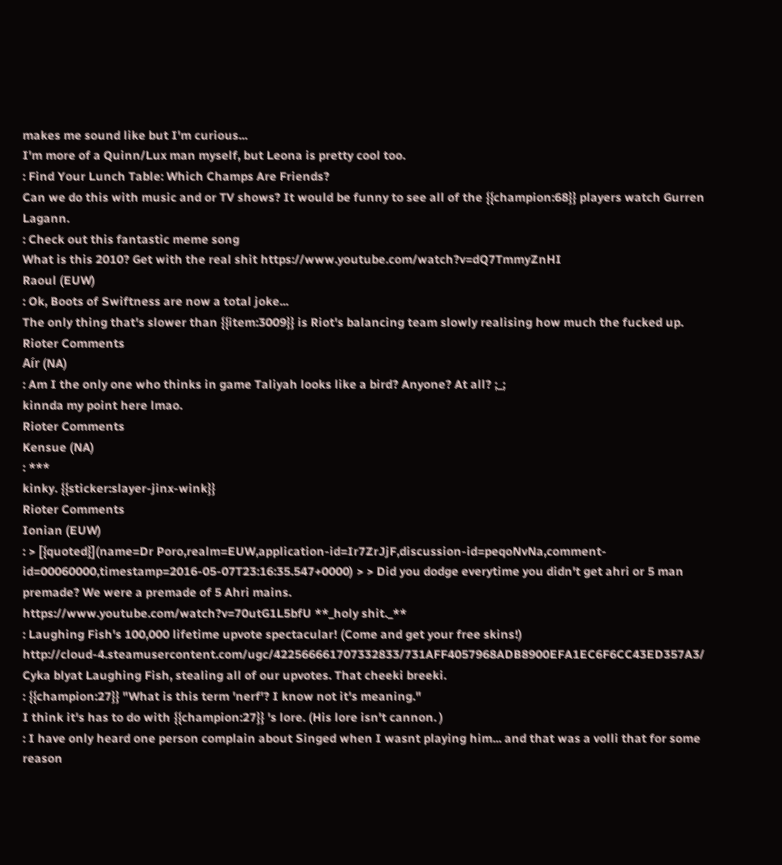makes me sound like but I'm curious...
I'm more of a Quinn/Lux man myself, but Leona is pretty cool too.
: Find Your Lunch Table: Which Champs Are Friends?
Can we do this with music and or TV shows? It would be funny to see all of the {{champion:68}} players watch Gurren Lagann.
: Check out this fantastic meme song
What is this 2010? Get with the real shit https://www.youtube.com/watch?v=dQ7TmmyZnHI
Raoul (EUW)
: Ok, Boots of Swiftness are now a total joke...
The only thing that's slower than {{item:3009}} is Riot's balancing team slowly realising how much the fucked up.
Rioter Comments
Aír (NA)
: Am I the only one who thinks in game Taliyah looks like a bird? Anyone? At all? ;_;
kinnda my point here lmao.
Rioter Comments
Kensue (NA)
: ***
kinky. {{sticker:slayer-jinx-wink}}
Rioter Comments
Ionian (EUW)
: > [{quoted}](name=Dr Poro,realm=EUW,application-id=Ir7ZrJjF,discussion-id=peqoNvNa,comment-id=00060000,timestamp=2016-05-07T23:16:35.547+0000) > > Did you dodge everytime you didn't get ahri or 5 man premade? We were a premade of 5 Ahri mains.
https://www.youtube.com/watch?v=70utG1L5bfU **_holy shit._**
: Laughing Fish's 100,000 lifetime upvote spectacular! (Come and get your free skins!)
http://cloud-4.steamusercontent.com/ugc/422566661707332833/731AFF4057968ADB8900EFA1EC6F6CC43ED357A3/ Cyka blyat Laughing Fish, stealing all of our upvotes. That cheeki breeki.
: {{champion:27}} "What is this term 'nerf'? I know not it's meaning."
I think it's has to do with {{champion:27}} 's lore. (His lore isn't cannon. )
: I have only heard one person complain about Singed when I wasnt playing him... and that was a volli that for some reason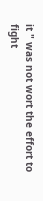it " was not wort the effort to fight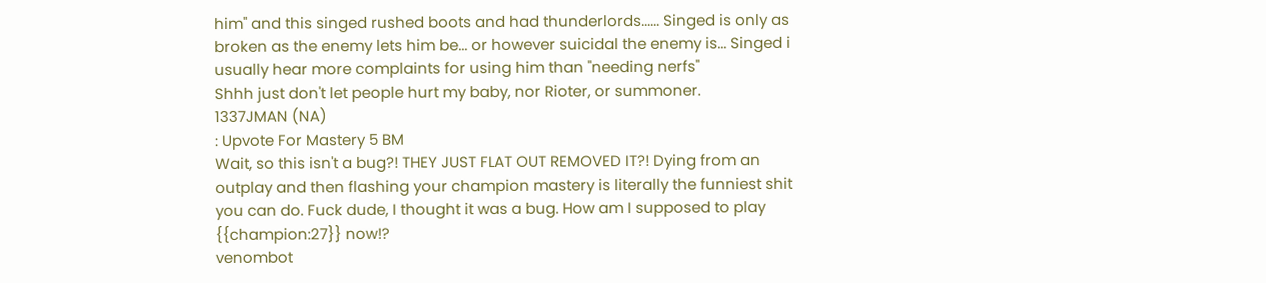him" and this singed rushed boots and had thunderlords...... Singed is only as broken as the enemy lets him be... or however suicidal the enemy is... Singed i usually hear more complaints for using him than "needing nerfs"
Shhh just don't let people hurt my baby, nor Rioter, or summoner.
1337JMAN (NA)
: Upvote For Mastery 5 BM
Wait, so this isn't a bug?! THEY JUST FLAT OUT REMOVED IT?! Dying from an outplay and then flashing your champion mastery is literally the funniest shit you can do. Fuck dude, I thought it was a bug. How am I supposed to play {{champion:27}} now!?
venombot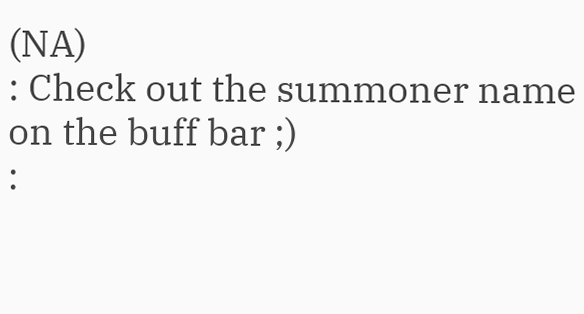(NA)
: Check out the summoner name on the buff bar ;)
: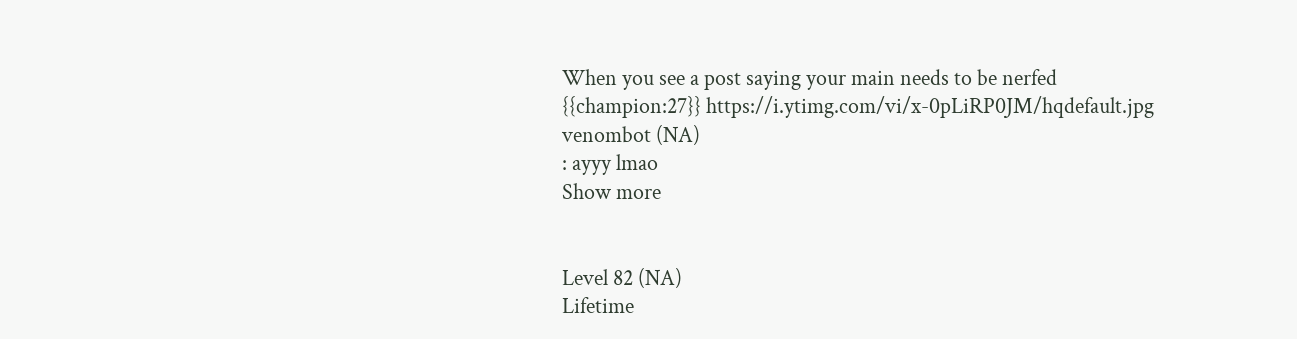When you see a post saying your main needs to be nerfed
{{champion:27}} https://i.ytimg.com/vi/x-0pLiRP0JM/hqdefault.jpg
venombot (NA)
: ayyy lmao
Show more


Level 82 (NA)
Lifetime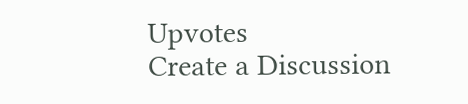Upvotes
Create a Discussion